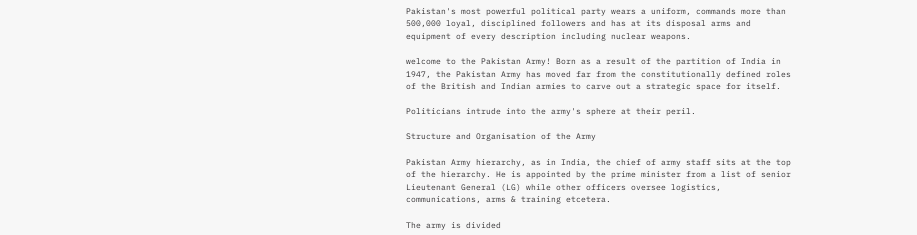Pakistan's most powerful political party wears a uniform, commands more than 500,000 loyal, disciplined followers and has at its disposal arms and equipment of every description including nuclear weapons.

welcome to the Pakistan Army! Born as a result of the partition of India in 1947, the Pakistan Army has moved far from the constitutionally defined roles of the British and Indian armies to carve out a strategic space for itself.

Politicians intrude into the army's sphere at their peril.

Structure and Organisation of the Army

Pakistan Army hierarchy, as in India, the chief of army staff sits at the top of the hierarchy. He is appointed by the prime minister from a list of senior Lieutenant General (LG) while other officers oversee logistics, communications, arms & training etcetera.

The army is divided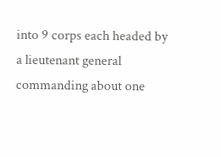into 9 corps each headed by a lieutenant general commanding about one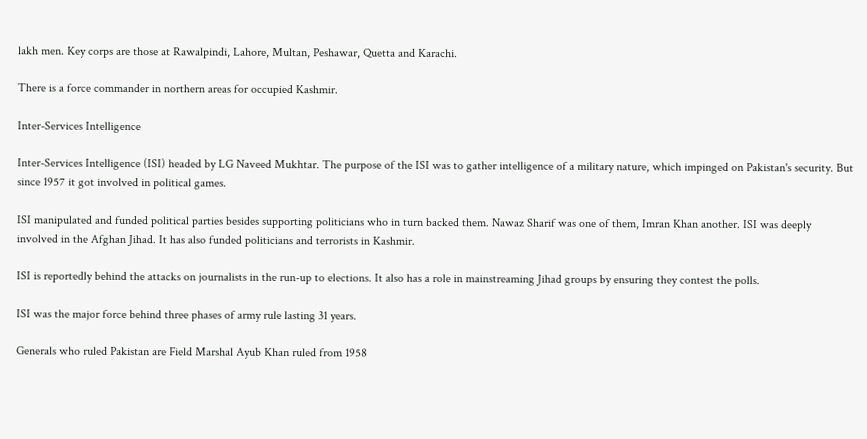lakh men. Key corps are those at Rawalpindi, Lahore, Multan, Peshawar, Quetta and Karachi.

There is a force commander in northern areas for occupied Kashmir.

Inter-Services Intelligence

Inter-Services Intelligence (ISI) headed by LG Naveed Mukhtar. The purpose of the ISI was to gather intelligence of a military nature, which impinged on Pakistan's security. But since 1957 it got involved in political games.

ISI manipulated and funded political parties besides supporting politicians who in turn backed them. Nawaz Sharif was one of them, Imran Khan another. ISI was deeply involved in the Afghan Jihad. It has also funded politicians and terrorists in Kashmir.

ISI is reportedly behind the attacks on journalists in the run-up to elections. It also has a role in mainstreaming Jihad groups by ensuring they contest the polls.

ISI was the major force behind three phases of army rule lasting 31 years.

Generals who ruled Pakistan are Field Marshal Ayub Khan ruled from 1958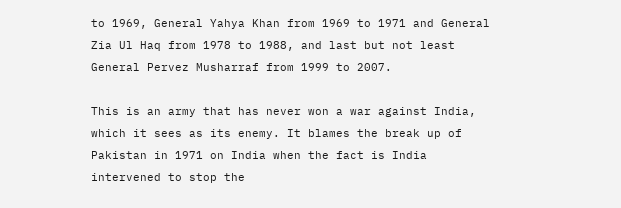to 1969, General Yahya Khan from 1969 to 1971 and General Zia Ul Haq from 1978 to 1988, and last but not least General Pervez Musharraf from 1999 to 2007.

This is an army that has never won a war against India, which it sees as its enemy. It blames the break up of Pakistan in 1971 on India when the fact is India intervened to stop the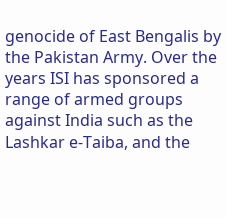genocide of East Bengalis by the Pakistan Army. Over the years ISI has sponsored a range of armed groups against India such as the Lashkar e-Taiba, and the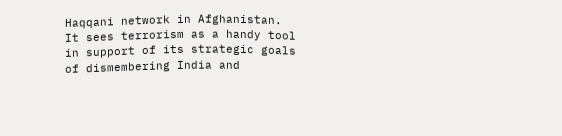Haqqani network in Afghanistan. It sees terrorism as a handy tool in support of its strategic goals of dismembering India and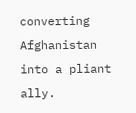converting Afghanistan into a pliant ally.